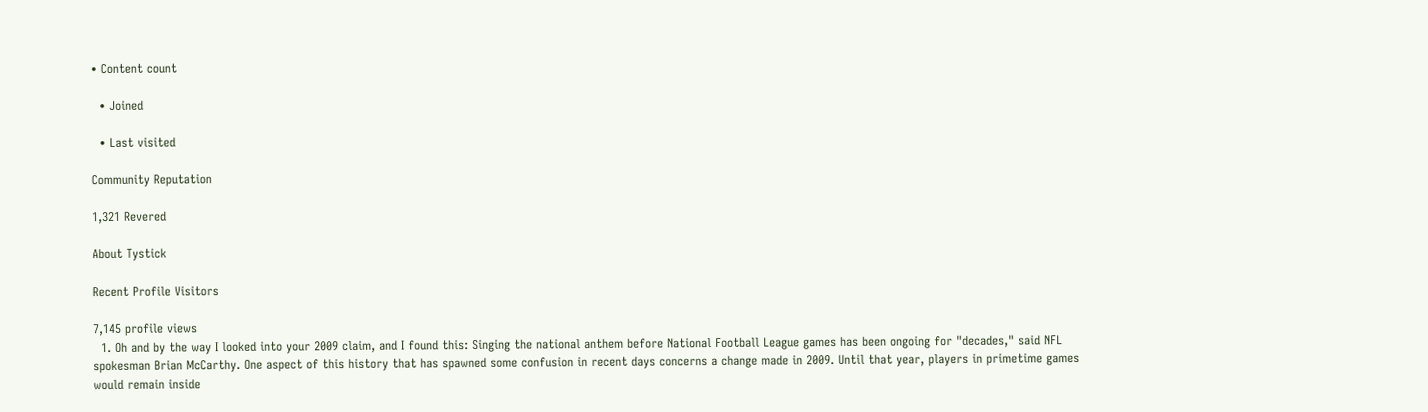• Content count

  • Joined

  • Last visited

Community Reputation

1,321 Revered

About Tystick

Recent Profile Visitors

7,145 profile views
  1. Oh and by the way I looked into your 2009 claim, and I found this: Singing the national anthem before National Football League games has been ongoing for "decades," said NFL spokesman Brian McCarthy. One aspect of this history that has spawned some confusion in recent days concerns a change made in 2009. Until that year, players in primetime games would remain inside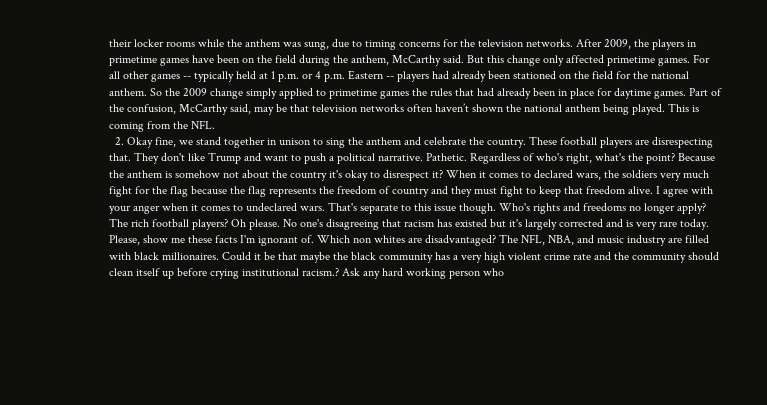their locker rooms while the anthem was sung, due to timing concerns for the television networks. After 2009, the players in primetime games have been on the field during the anthem, McCarthy said. But this change only affected primetime games. For all other games -- typically held at 1 p.m. or 4 p.m. Eastern -- players had already been stationed on the field for the national anthem. So the 2009 change simply applied to primetime games the rules that had already been in place for daytime games. Part of the confusion, McCarthy said, may be that television networks often haven’t shown the national anthem being played. This is coming from the NFL.
  2. Okay fine, we stand together in unison to sing the anthem and celebrate the country. These football players are disrespecting that. They don't like Trump and want to push a political narrative. Pathetic. Regardless of who's right, what's the point? Because the anthem is somehow not about the country it's okay to disrespect it? When it comes to declared wars, the soldiers very much fight for the flag because the flag represents the freedom of country and they must fight to keep that freedom alive. I agree with your anger when it comes to undeclared wars. That's separate to this issue though. Who's rights and freedoms no longer apply? The rich football players? Oh please. No one's disagreeing that racism has existed but it's largely corrected and is very rare today. Please, show me these facts I'm ignorant of. Which non whites are disadvantaged? The NFL, NBA, and music industry are filled with black millionaires. Could it be that maybe the black community has a very high violent crime rate and the community should clean itself up before crying institutional racism.? Ask any hard working person who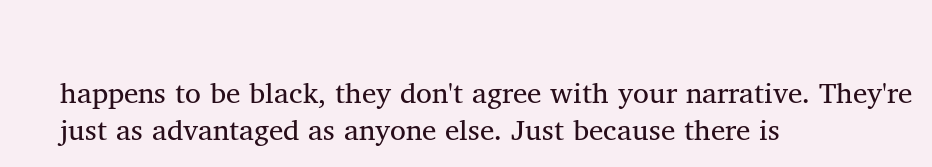happens to be black, they don't agree with your narrative. They're just as advantaged as anyone else. Just because there is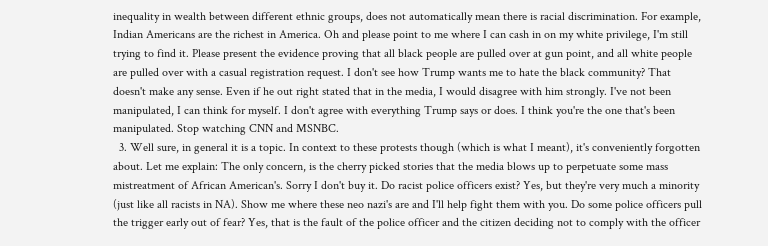inequality in wealth between different ethnic groups, does not automatically mean there is racial discrimination. For example, Indian Americans are the richest in America. Oh and please point to me where I can cash in on my white privilege, I'm still trying to find it. Please present the evidence proving that all black people are pulled over at gun point, and all white people are pulled over with a casual registration request. I don't see how Trump wants me to hate the black community? That doesn't make any sense. Even if he out right stated that in the media, I would disagree with him strongly. I've not been manipulated, I can think for myself. I don't agree with everything Trump says or does. I think you're the one that's been manipulated. Stop watching CNN and MSNBC.
  3. Well sure, in general it is a topic. In context to these protests though (which is what I meant), it's conveniently forgotten about. Let me explain: The only concern, is the cherry picked stories that the media blows up to perpetuate some mass mistreatment of African American's. Sorry I don't buy it. Do racist police officers exist? Yes, but they're very much a minority (just like all racists in NA). Show me where these neo nazi's are and I'll help fight them with you. Do some police officers pull the trigger early out of fear? Yes, that is the fault of the police officer and the citizen deciding not to comply with the officer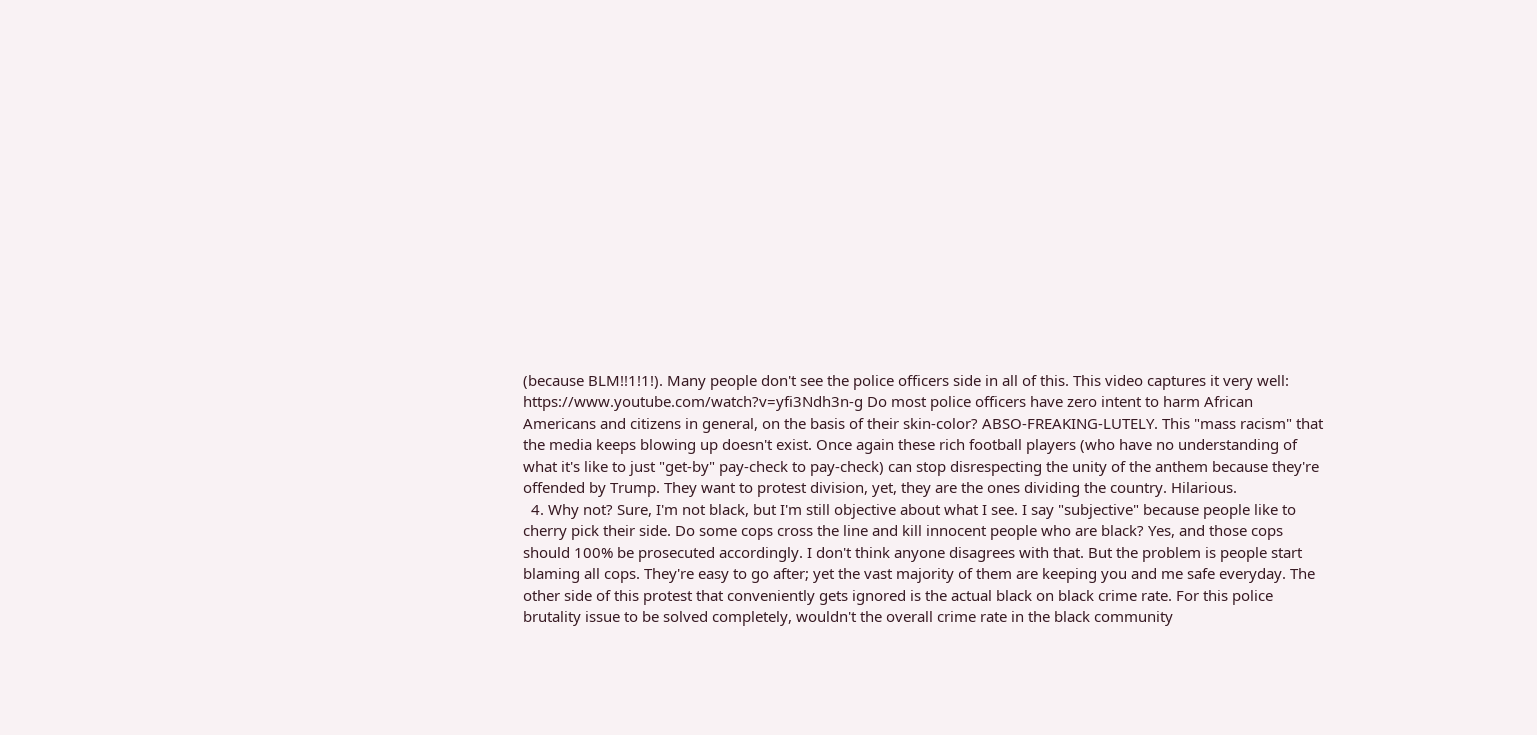(because BLM!!1!1!). Many people don't see the police officers side in all of this. This video captures it very well: https://www.youtube.com/watch?v=yfi3Ndh3n-g Do most police officers have zero intent to harm African Americans and citizens in general, on the basis of their skin-color? ABSO-FREAKING-LUTELY. This "mass racism" that the media keeps blowing up doesn't exist. Once again these rich football players (who have no understanding of what it's like to just "get-by" pay-check to pay-check) can stop disrespecting the unity of the anthem because they're offended by Trump. They want to protest division, yet, they are the ones dividing the country. Hilarious.
  4. Why not? Sure, I'm not black, but I'm still objective about what I see. I say "subjective" because people like to cherry pick their side. Do some cops cross the line and kill innocent people who are black? Yes, and those cops should 100% be prosecuted accordingly. I don't think anyone disagrees with that. But the problem is people start blaming all cops. They're easy to go after; yet the vast majority of them are keeping you and me safe everyday. The other side of this protest that conveniently gets ignored is the actual black on black crime rate. For this police brutality issue to be solved completely, wouldn't the overall crime rate in the black community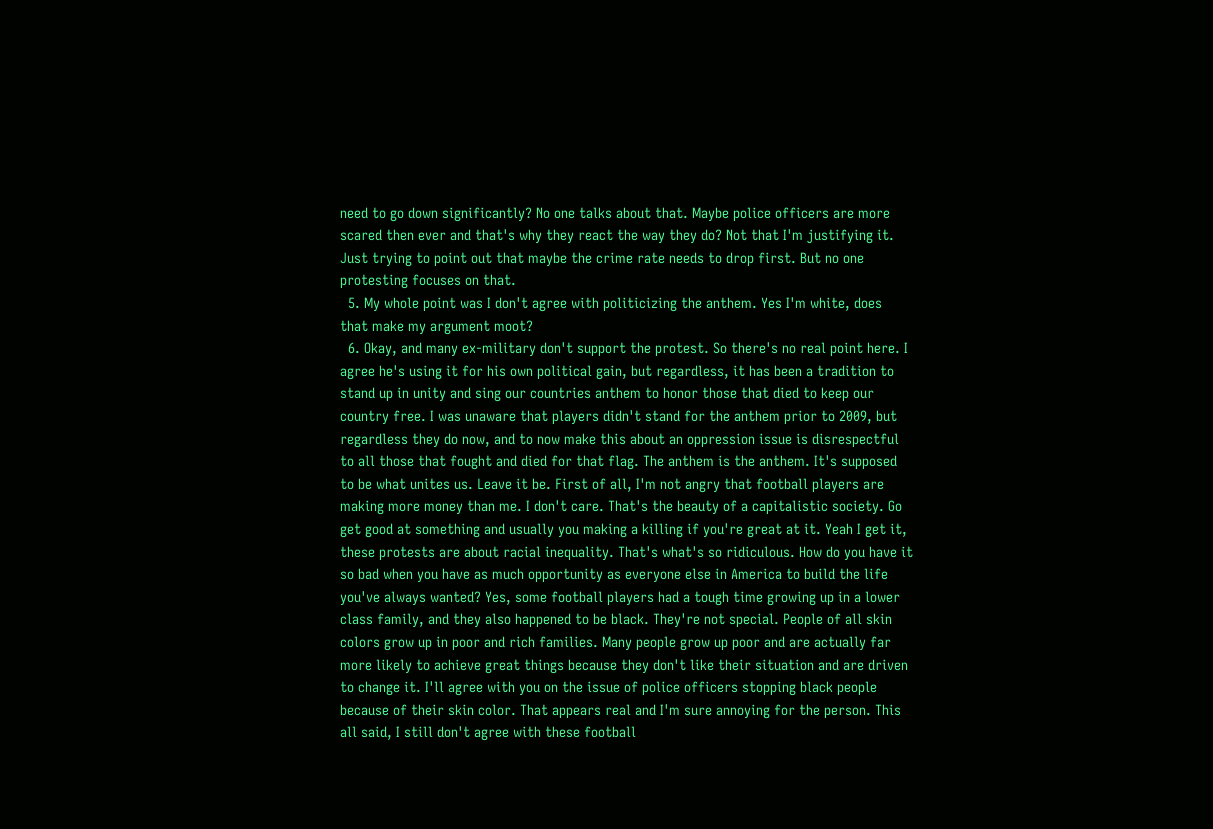need to go down significantly? No one talks about that. Maybe police officers are more scared then ever and that's why they react the way they do? Not that I'm justifying it. Just trying to point out that maybe the crime rate needs to drop first. But no one protesting focuses on that.
  5. My whole point was I don't agree with politicizing the anthem. Yes I'm white, does that make my argument moot?
  6. Okay, and many ex-military don't support the protest. So there's no real point here. I agree he's using it for his own political gain, but regardless, it has been a tradition to stand up in unity and sing our countries anthem to honor those that died to keep our country free. I was unaware that players didn't stand for the anthem prior to 2009, but regardless they do now, and to now make this about an oppression issue is disrespectful to all those that fought and died for that flag. The anthem is the anthem. It's supposed to be what unites us. Leave it be. First of all, I'm not angry that football players are making more money than me. I don't care. That's the beauty of a capitalistic society. Go get good at something and usually you making a killing if you're great at it. Yeah I get it, these protests are about racial inequality. That's what's so ridiculous. How do you have it so bad when you have as much opportunity as everyone else in America to build the life you've always wanted? Yes, some football players had a tough time growing up in a lower class family, and they also happened to be black. They're not special. People of all skin colors grow up in poor and rich families. Many people grow up poor and are actually far more likely to achieve great things because they don't like their situation and are driven to change it. I'll agree with you on the issue of police officers stopping black people because of their skin color. That appears real and I'm sure annoying for the person. This all said, I still don't agree with these football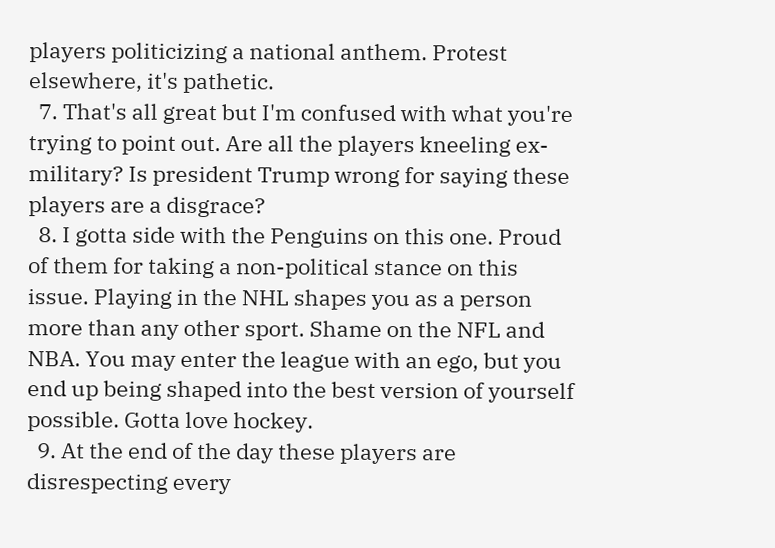players politicizing a national anthem. Protest elsewhere, it's pathetic.
  7. That's all great but I'm confused with what you're trying to point out. Are all the players kneeling ex-military? Is president Trump wrong for saying these players are a disgrace?
  8. I gotta side with the Penguins on this one. Proud of them for taking a non-political stance on this issue. Playing in the NHL shapes you as a person more than any other sport. Shame on the NFL and NBA. You may enter the league with an ego, but you end up being shaped into the best version of yourself possible. Gotta love hockey.
  9. At the end of the day these players are disrespecting every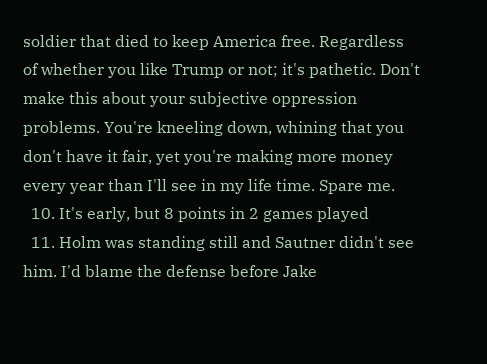soldier that died to keep America free. Regardless of whether you like Trump or not; it's pathetic. Don't make this about your subjective oppression problems. You're kneeling down, whining that you don't have it fair, yet you're making more money every year than I'll see in my life time. Spare me.
  10. It's early, but 8 points in 2 games played
  11. Holm was standing still and Sautner didn't see him. I'd blame the defense before Jake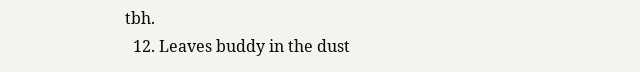tbh.
  12. Leaves buddy in the dust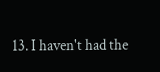13. I haven't had the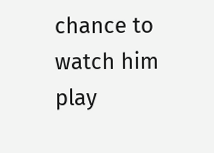chance to watch him play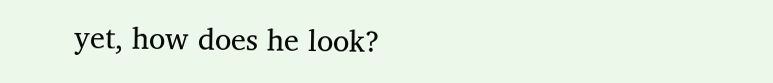yet, how does he look?